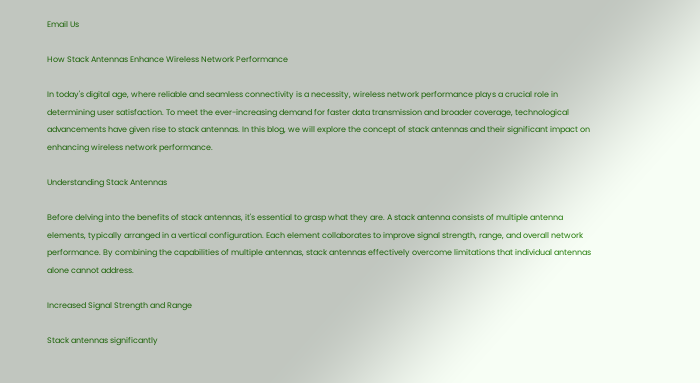Email Us

How Stack Antennas Enhance Wireless Network Performance

In today's digital age, where reliable and seamless connectivity is a necessity, wireless network performance plays a crucial role in determining user satisfaction. To meet the ever-increasing demand for faster data transmission and broader coverage, technological advancements have given rise to stack antennas. In this blog, we will explore the concept of stack antennas and their significant impact on enhancing wireless network performance.

Understanding Stack Antennas

Before delving into the benefits of stack antennas, it's essential to grasp what they are. A stack antenna consists of multiple antenna elements, typically arranged in a vertical configuration. Each element collaborates to improve signal strength, range, and overall network performance. By combining the capabilities of multiple antennas, stack antennas effectively overcome limitations that individual antennas alone cannot address.

Increased Signal Strength and Range

Stack antennas significantly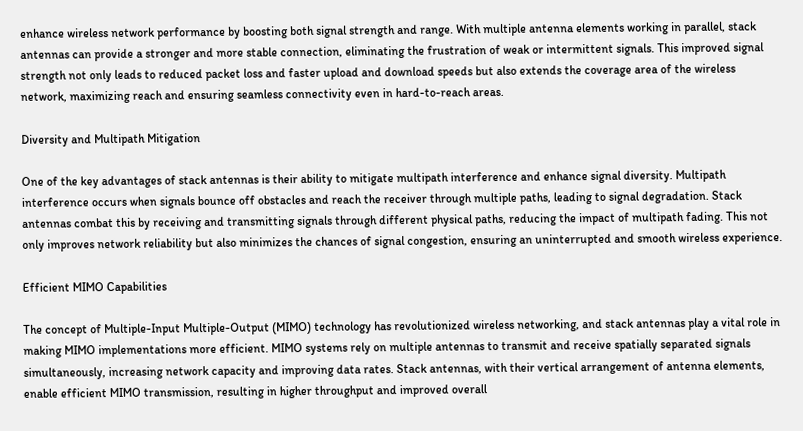enhance wireless network performance by boosting both signal strength and range. With multiple antenna elements working in parallel, stack antennas can provide a stronger and more stable connection, eliminating the frustration of weak or intermittent signals. This improved signal strength not only leads to reduced packet loss and faster upload and download speeds but also extends the coverage area of the wireless network, maximizing reach and ensuring seamless connectivity even in hard-to-reach areas.

Diversity and Multipath Mitigation

One of the key advantages of stack antennas is their ability to mitigate multipath interference and enhance signal diversity. Multipath interference occurs when signals bounce off obstacles and reach the receiver through multiple paths, leading to signal degradation. Stack antennas combat this by receiving and transmitting signals through different physical paths, reducing the impact of multipath fading. This not only improves network reliability but also minimizes the chances of signal congestion, ensuring an uninterrupted and smooth wireless experience.

Efficient MIMO Capabilities

The concept of Multiple-Input Multiple-Output (MIMO) technology has revolutionized wireless networking, and stack antennas play a vital role in making MIMO implementations more efficient. MIMO systems rely on multiple antennas to transmit and receive spatially separated signals simultaneously, increasing network capacity and improving data rates. Stack antennas, with their vertical arrangement of antenna elements, enable efficient MIMO transmission, resulting in higher throughput and improved overall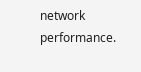network performance.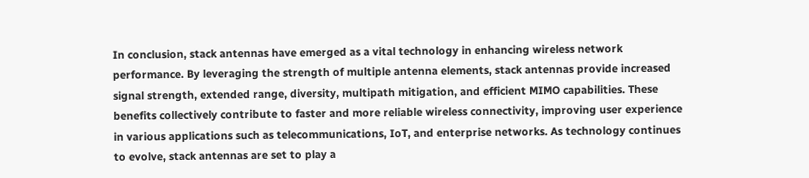In conclusion, stack antennas have emerged as a vital technology in enhancing wireless network performance. By leveraging the strength of multiple antenna elements, stack antennas provide increased signal strength, extended range, diversity, multipath mitigation, and efficient MIMO capabilities. These benefits collectively contribute to faster and more reliable wireless connectivity, improving user experience in various applications such as telecommunications, IoT, and enterprise networks. As technology continues to evolve, stack antennas are set to play a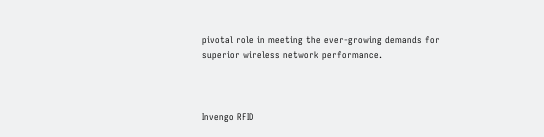pivotal role in meeting the ever-growing demands for superior wireless network performance.



Invengo RFID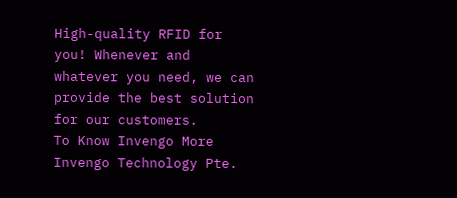High-quality RFID for you! Whenever and whatever you need, we can provide the best solution for our customers.
To Know Invengo More
Invengo Technology Pte.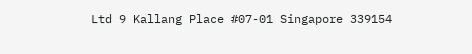Ltd 9 Kallang Place #07-01 Singapore 339154